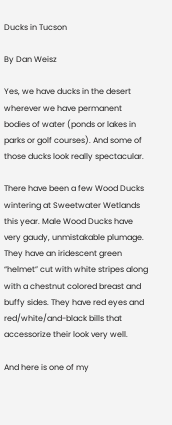Ducks in Tucson

By Dan Weisz

Yes, we have ducks in the desert wherever we have permanent bodies of water (ponds or lakes in parks or golf courses). And some of those ducks look really spectacular.

There have been a few Wood Ducks wintering at Sweetwater Wetlands this year. Male Wood Ducks have very gaudy, unmistakable plumage. They have an iridescent green “helmet” cut with white stripes along with a chestnut colored breast and buffy sides. They have red eyes and red/white/and-black bills that accessorize their look very well.

And here is one of my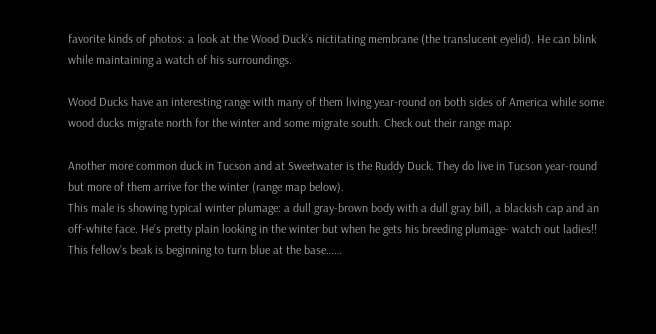favorite kinds of photos: a look at the Wood Duck’s nictitating membrane (the translucent eyelid). He can blink while maintaining a watch of his surroundings.

Wood Ducks have an interesting range with many of them living year-round on both sides of America while some wood ducks migrate north for the winter and some migrate south. Check out their range map:

Another more common duck in Tucson and at Sweetwater is the Ruddy Duck. They do live in Tucson year-round but more of them arrive for the winter (range map below).
This male is showing typical winter plumage: a dull gray-brown body with a dull gray bill, a blackish cap and an off-white face. He’s pretty plain looking in the winter but when he gets his breeding plumage- watch out ladies!! This fellow’s beak is beginning to turn blue at the base……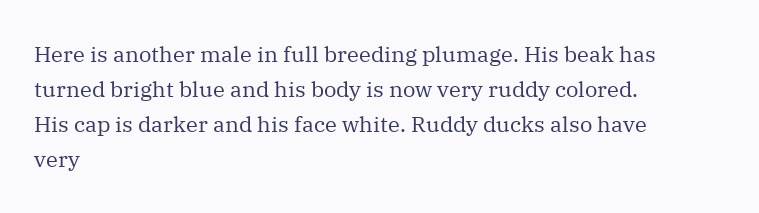Here is another male in full breeding plumage. His beak has turned bright blue and his body is now very ruddy colored. His cap is darker and his face white. Ruddy ducks also have very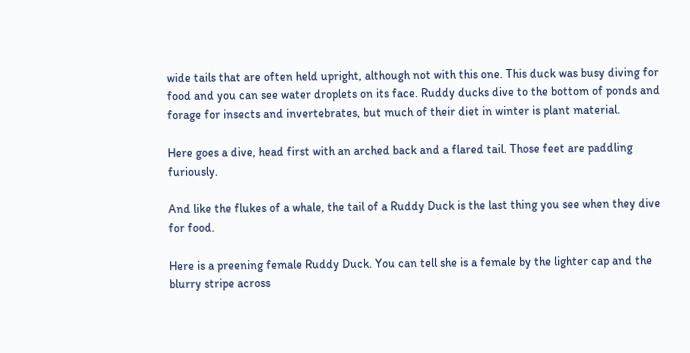wide tails that are often held upright, although not with this one. This duck was busy diving for food and you can see water droplets on its face. Ruddy ducks dive to the bottom of ponds and forage for insects and invertebrates, but much of their diet in winter is plant material.

Here goes a dive, head first with an arched back and a flared tail. Those feet are paddling furiously.

And like the flukes of a whale, the tail of a Ruddy Duck is the last thing you see when they dive for food.

Here is a preening female Ruddy Duck. You can tell she is a female by the lighter cap and the blurry stripe across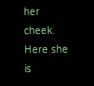her cheek. Here she is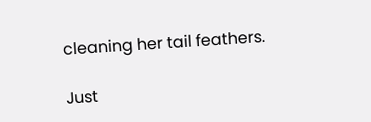cleaning her tail feathers.

Just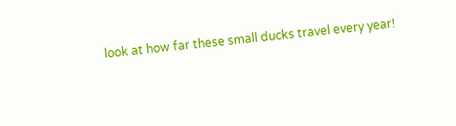look at how far these small ducks travel every year!